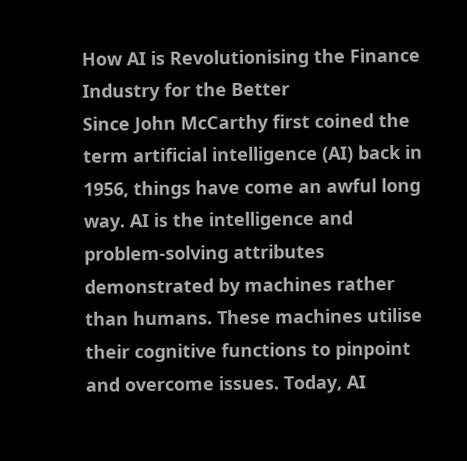How AI is Revolutionising the Finance Industry for the Better
Since John McCarthy first coined the term artificial intelligence (AI) back in 1956, things have come an awful long way. AI is the intelligence and problem-solving attributes demonstrated by machines rather than humans. These machines utilise their cognitive functions to pinpoint and overcome issues. Today, AI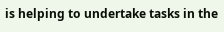is helping to undertake tasks in the